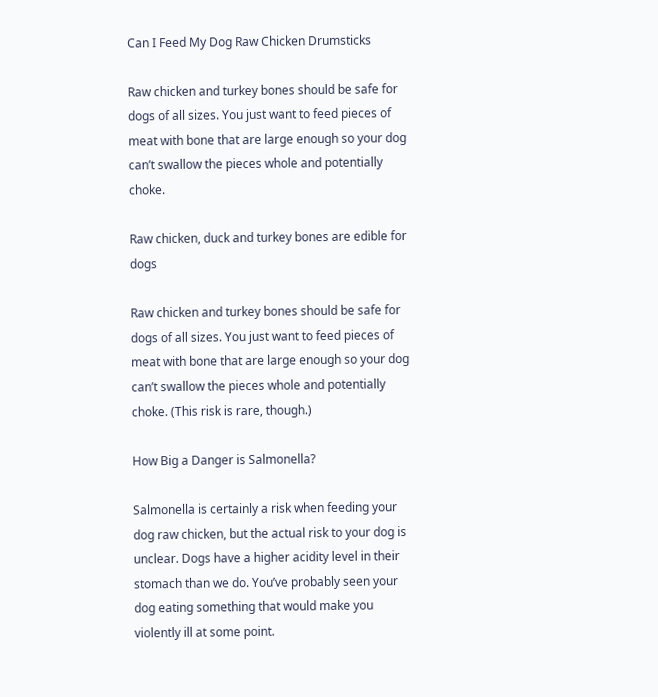Can I Feed My Dog Raw Chicken Drumsticks

Raw chicken and turkey bones should be safe for dogs of all sizes. You just want to feed pieces of meat with bone that are large enough so your dog can’t swallow the pieces whole and potentially choke.

Raw chicken, duck and turkey bones are edible for dogs

Raw chicken and turkey bones should be safe for dogs of all sizes. You just want to feed pieces of meat with bone that are large enough so your dog can’t swallow the pieces whole and potentially choke. (This risk is rare, though.)

How Big a Danger is Salmonella?

Salmonella is certainly a risk when feeding your dog raw chicken, but the actual risk to your dog is unclear. Dogs have a higher acidity level in their stomach than we do. You’ve probably seen your dog eating something that would make you violently ill at some point.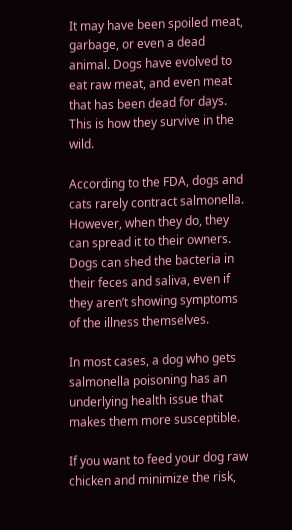It may have been spoiled meat, garbage, or even a dead animal. Dogs have evolved to eat raw meat, and even meat that has been dead for days. This is how they survive in the wild.

According to the FDA, dogs and cats rarely contract salmonella. However, when they do, they can spread it to their owners. Dogs can shed the bacteria in their feces and saliva, even if they aren’t showing symptoms of the illness themselves.

In most cases, a dog who gets salmonella poisoning has an underlying health issue that makes them more susceptible.

If you want to feed your dog raw chicken and minimize the risk,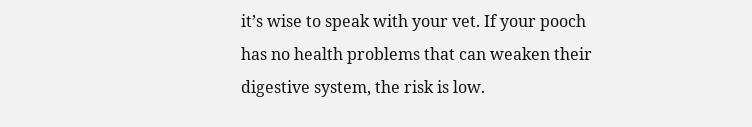it’s wise to speak with your vet. If your pooch has no health problems that can weaken their digestive system, the risk is low.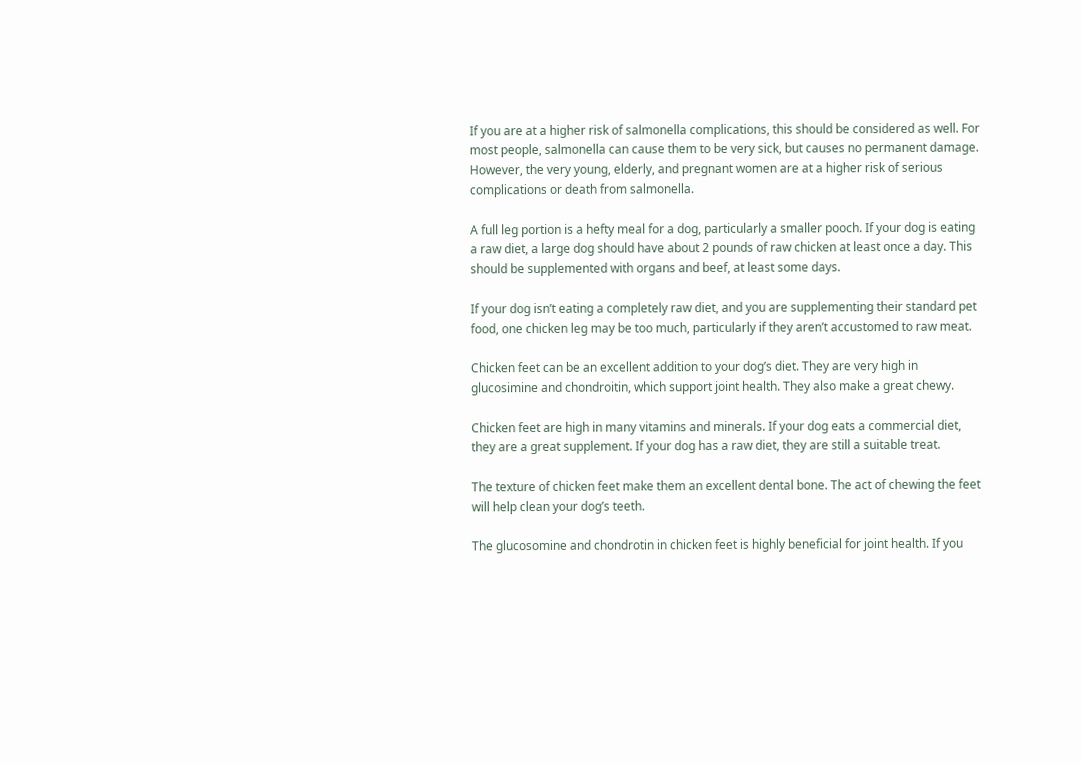If you are at a higher risk of salmonella complications, this should be considered as well. For most people, salmonella can cause them to be very sick, but causes no permanent damage. However, the very young, elderly, and pregnant women are at a higher risk of serious complications or death from salmonella.

A full leg portion is a hefty meal for a dog, particularly a smaller pooch. If your dog is eating a raw diet, a large dog should have about 2 pounds of raw chicken at least once a day. This should be supplemented with organs and beef, at least some days.

If your dog isn’t eating a completely raw diet, and you are supplementing their standard pet food, one chicken leg may be too much, particularly if they aren’t accustomed to raw meat.

Chicken feet can be an excellent addition to your dog’s diet. They are very high in glucosimine and chondroitin, which support joint health. They also make a great chewy.

Chicken feet are high in many vitamins and minerals. If your dog eats a commercial diet, they are a great supplement. If your dog has a raw diet, they are still a suitable treat.

The texture of chicken feet make them an excellent dental bone. The act of chewing the feet will help clean your dog’s teeth.

The glucosomine and chondrotin in chicken feet is highly beneficial for joint health. If you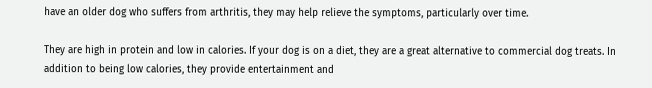have an older dog who suffers from arthritis, they may help relieve the symptoms, particularly over time.

They are high in protein and low in calories. If your dog is on a diet, they are a great alternative to commercial dog treats. In addition to being low calories, they provide entertainment and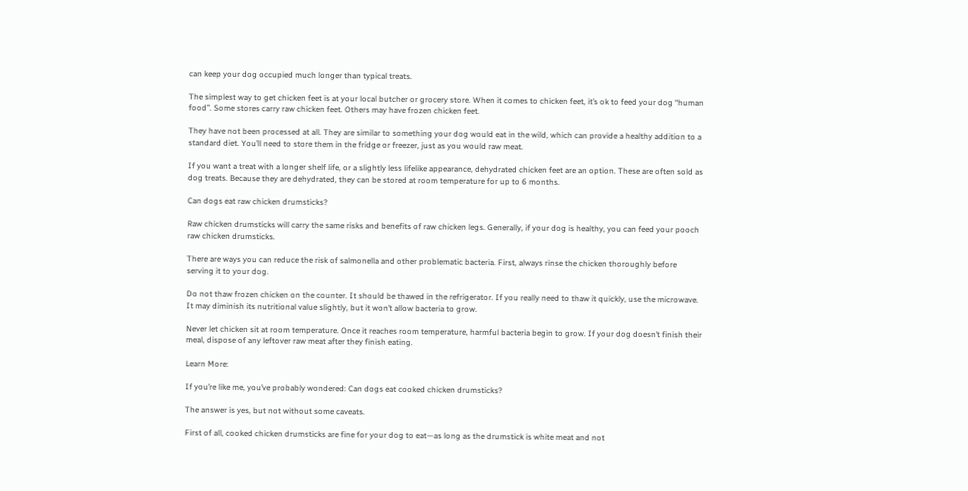can keep your dog occupied much longer than typical treats.

The simplest way to get chicken feet is at your local butcher or grocery store. When it comes to chicken feet, it’s ok to feed your dog “human food”. Some stores carry raw chicken feet. Others may have frozen chicken feet.

They have not been processed at all. They are similar to something your dog would eat in the wild, which can provide a healthy addition to a standard diet. You’ll need to store them in the fridge or freezer, just as you would raw meat.

If you want a treat with a longer shelf life, or a slightly less lifelike appearance, dehydrated chicken feet are an option. These are often sold as dog treats. Because they are dehydrated, they can be stored at room temperature for up to 6 months.

Can dogs eat raw chicken drumsticks?

Raw chicken drumsticks will carry the same risks and benefits of raw chicken legs. Generally, if your dog is healthy, you can feed your pooch raw chicken drumsticks.

There are ways you can reduce the risk of salmonella and other problematic bacteria. First, always rinse the chicken thoroughly before serving it to your dog.

Do not thaw frozen chicken on the counter. It should be thawed in the refrigerator. If you really need to thaw it quickly, use the microwave. It may diminish its nutritional value slightly, but it won’t allow bacteria to grow.

Never let chicken sit at room temperature. Once it reaches room temperature, harmful bacteria begin to grow. If your dog doesn’t finish their meal, dispose of any leftover raw meat after they finish eating.

Learn More:

If you’re like me, you’ve probably wondered: Can dogs eat cooked chicken drumsticks?

The answer is yes, but not without some caveats.

First of all, cooked chicken drumsticks are fine for your dog to eat—as long as the drumstick is white meat and not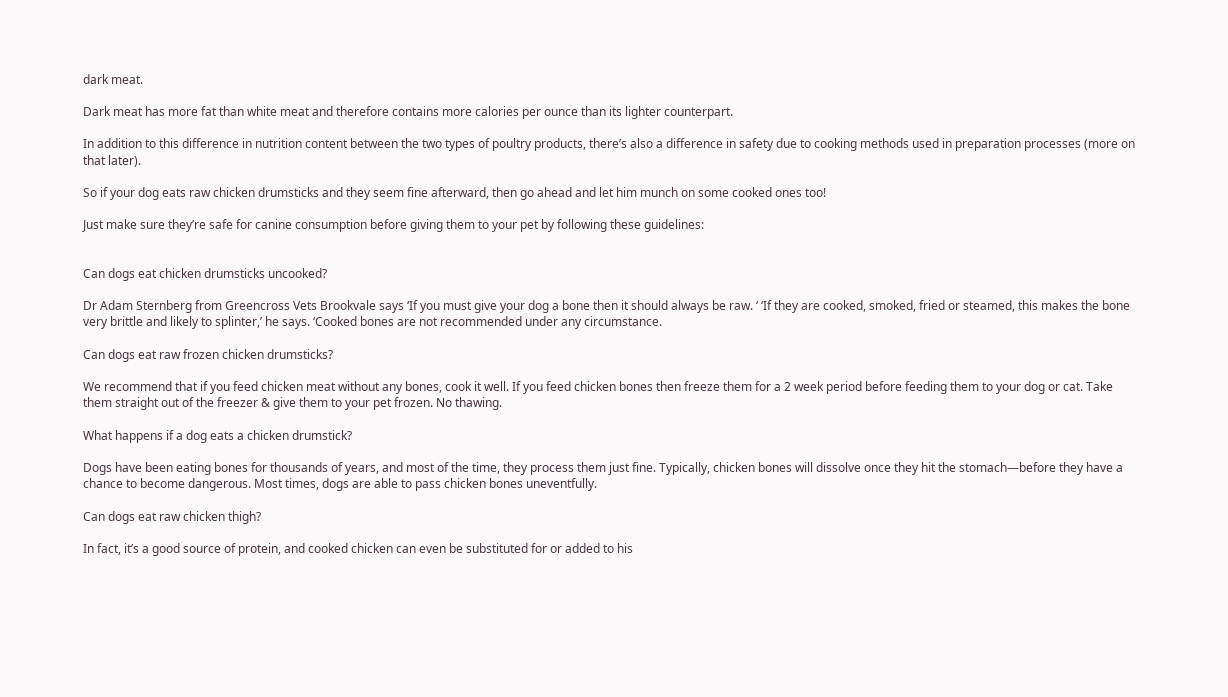dark meat.

Dark meat has more fat than white meat and therefore contains more calories per ounce than its lighter counterpart.

In addition to this difference in nutrition content between the two types of poultry products, there’s also a difference in safety due to cooking methods used in preparation processes (more on that later).

So if your dog eats raw chicken drumsticks and they seem fine afterward, then go ahead and let him munch on some cooked ones too!

Just make sure they’re safe for canine consumption before giving them to your pet by following these guidelines:


Can dogs eat chicken drumsticks uncooked?

Dr Adam Sternberg from Greencross Vets Brookvale says ‘If you must give your dog a bone then it should always be raw. ‘ ‘If they are cooked, smoked, fried or steamed, this makes the bone very brittle and likely to splinter,’ he says. ‘Cooked bones are not recommended under any circumstance.

Can dogs eat raw frozen chicken drumsticks?

We recommend that if you feed chicken meat without any bones, cook it well. If you feed chicken bones then freeze them for a 2 week period before feeding them to your dog or cat. Take them straight out of the freezer & give them to your pet frozen. No thawing.

What happens if a dog eats a chicken drumstick?

Dogs have been eating bones for thousands of years, and most of the time, they process them just fine. Typically, chicken bones will dissolve once they hit the stomach—before they have a chance to become dangerous. Most times, dogs are able to pass chicken bones uneventfully.

Can dogs eat raw chicken thigh?

In fact, it’s a good source of protein, and cooked chicken can even be substituted for or added to his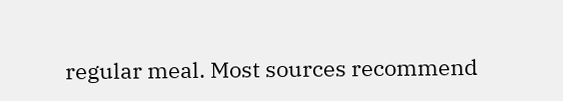regular meal. Most sources recommend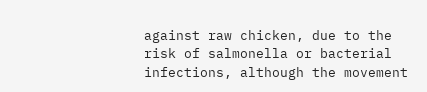against raw chicken, due to the risk of salmonella or bacterial infections, although the movement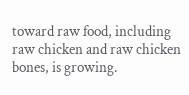toward raw food, including raw chicken and raw chicken bones, is growing.